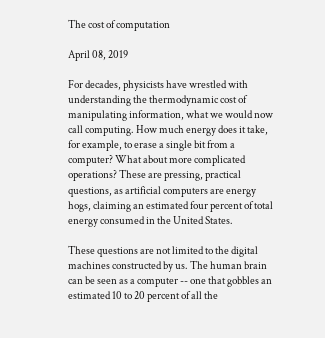The cost of computation

April 08, 2019

For decades, physicists have wrestled with understanding the thermodynamic cost of manipulating information, what we would now call computing. How much energy does it take, for example, to erase a single bit from a computer? What about more complicated operations? These are pressing, practical questions, as artificial computers are energy hogs, claiming an estimated four percent of total energy consumed in the United States.

These questions are not limited to the digital machines constructed by us. The human brain can be seen as a computer -- one that gobbles an estimated 10 to 20 percent of all the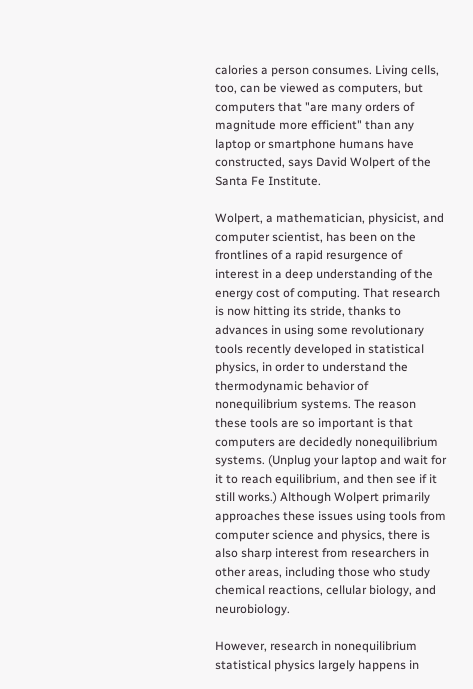calories a person consumes. Living cells, too, can be viewed as computers, but computers that "are many orders of magnitude more efficient" than any laptop or smartphone humans have constructed, says David Wolpert of the Santa Fe Institute.

Wolpert, a mathematician, physicist, and computer scientist, has been on the frontlines of a rapid resurgence of interest in a deep understanding of the energy cost of computing. That research is now hitting its stride, thanks to advances in using some revolutionary tools recently developed in statistical physics, in order to understand the thermodynamic behavior of nonequilibrium systems. The reason these tools are so important is that computers are decidedly nonequilibrium systems. (Unplug your laptop and wait for it to reach equilibrium, and then see if it still works.) Although Wolpert primarily approaches these issues using tools from computer science and physics, there is also sharp interest from researchers in other areas, including those who study chemical reactions, cellular biology, and neurobiology.

However, research in nonequilibrium statistical physics largely happens in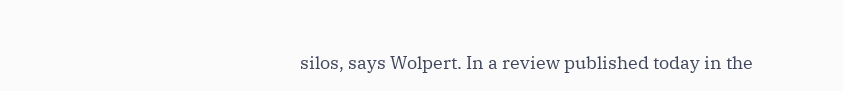silos, says Wolpert. In a review published today in the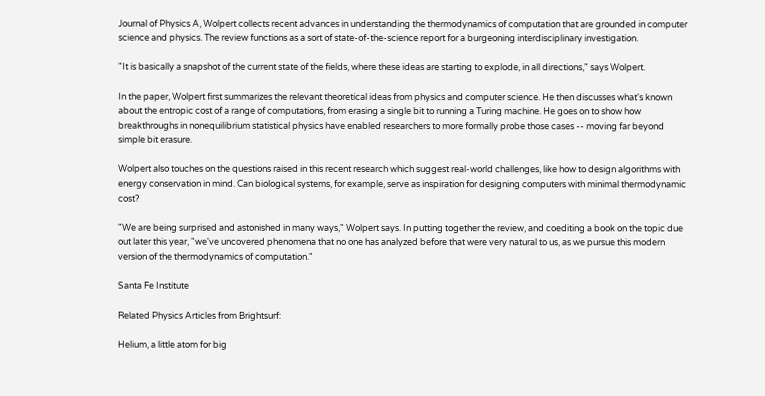Journal of Physics A, Wolpert collects recent advances in understanding the thermodynamics of computation that are grounded in computer science and physics. The review functions as a sort of state-of-the-science report for a burgeoning interdisciplinary investigation.

"It is basically a snapshot of the current state of the fields, where these ideas are starting to explode, in all directions," says Wolpert.

In the paper, Wolpert first summarizes the relevant theoretical ideas from physics and computer science. He then discusses what's known about the entropic cost of a range of computations, from erasing a single bit to running a Turing machine. He goes on to show how breakthroughs in nonequilibrium statistical physics have enabled researchers to more formally probe those cases -- moving far beyond simple bit erasure.

Wolpert also touches on the questions raised in this recent research which suggest real-world challenges, like how to design algorithms with energy conservation in mind. Can biological systems, for example, serve as inspiration for designing computers with minimal thermodynamic cost?

"We are being surprised and astonished in many ways," Wolpert says. In putting together the review, and coediting a book on the topic due out later this year, "we've uncovered phenomena that no one has analyzed before that were very natural to us, as we pursue this modern version of the thermodynamics of computation."

Santa Fe Institute

Related Physics Articles from Brightsurf:

Helium, a little atom for big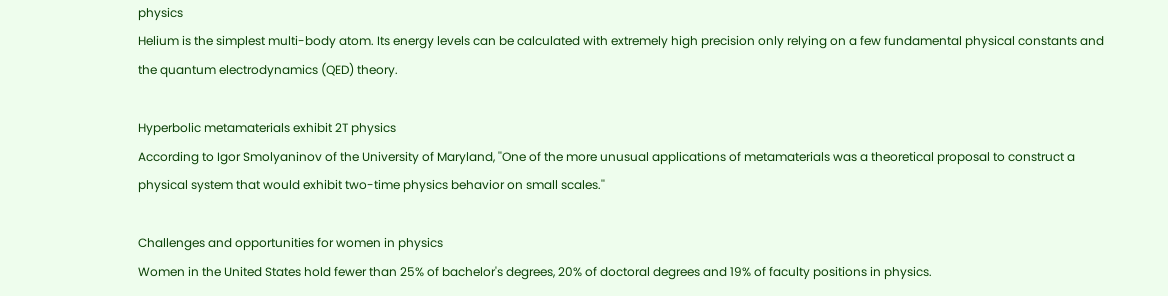physics
Helium is the simplest multi-body atom. Its energy levels can be calculated with extremely high precision only relying on a few fundamental physical constants and the quantum electrodynamics (QED) theory.

Hyperbolic metamaterials exhibit 2T physics
According to Igor Smolyaninov of the University of Maryland, ''One of the more unusual applications of metamaterials was a theoretical proposal to construct a physical system that would exhibit two-time physics behavior on small scales.''

Challenges and opportunities for women in physics
Women in the United States hold fewer than 25% of bachelor's degrees, 20% of doctoral degrees and 19% of faculty positions in physics.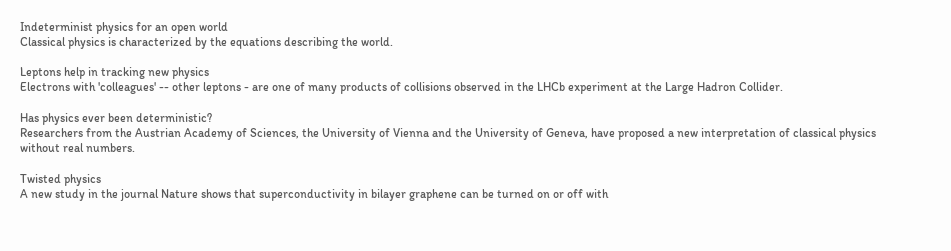Indeterminist physics for an open world
Classical physics is characterized by the equations describing the world.

Leptons help in tracking new physics
Electrons with 'colleagues' -- other leptons - are one of many products of collisions observed in the LHCb experiment at the Large Hadron Collider.

Has physics ever been deterministic?
Researchers from the Austrian Academy of Sciences, the University of Vienna and the University of Geneva, have proposed a new interpretation of classical physics without real numbers.

Twisted physics
A new study in the journal Nature shows that superconductivity in bilayer graphene can be turned on or off with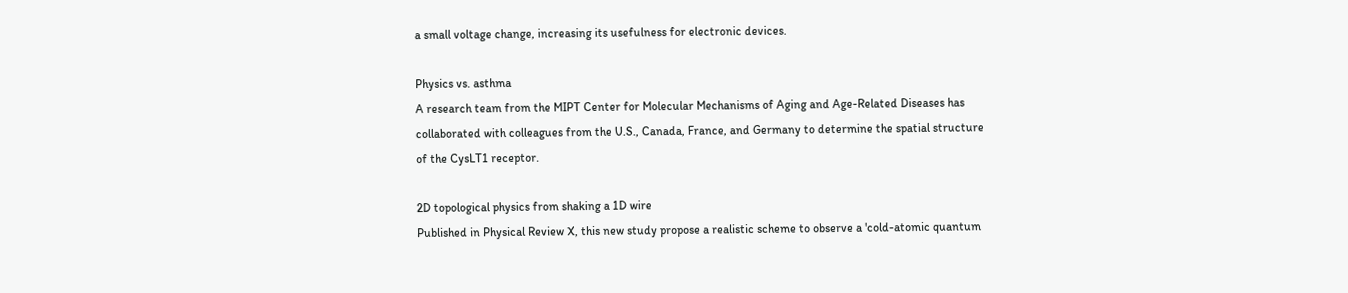a small voltage change, increasing its usefulness for electronic devices.

Physics vs. asthma
A research team from the MIPT Center for Molecular Mechanisms of Aging and Age-Related Diseases has collaborated with colleagues from the U.S., Canada, France, and Germany to determine the spatial structure of the CysLT1 receptor.

2D topological physics from shaking a 1D wire
Published in Physical Review X, this new study propose a realistic scheme to observe a 'cold-atomic quantum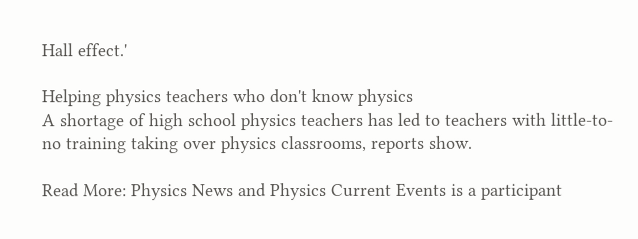Hall effect.'

Helping physics teachers who don't know physics
A shortage of high school physics teachers has led to teachers with little-to-no training taking over physics classrooms, reports show.

Read More: Physics News and Physics Current Events is a participant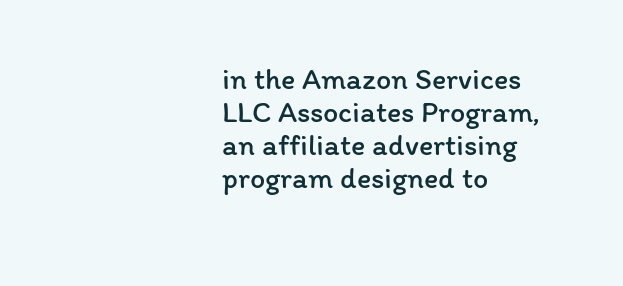in the Amazon Services LLC Associates Program, an affiliate advertising program designed to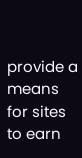provide a means for sites to earn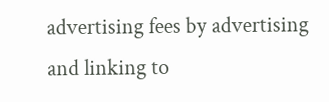advertising fees by advertising and linking to